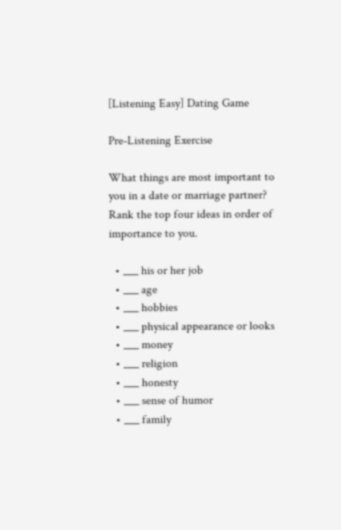[Listening Easy] Dating Game

Pre-Listening Exercise

What things are most important to you in a date or marriage partner? Rank the top four ideas in order of importance to you.

  • ___ his or her job
  • ___ age
  • ___ hobbies
  • ___ physical appearance or looks
  • ___ money
  • ___ religion
  • ___ honesty
  • ___ sense of humor
  • ___ family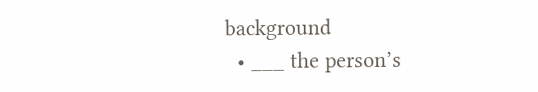background
  • ___ the person’s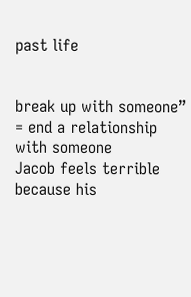past life


break up with someone” = end a relationship with someone
Jacob feels terrible because his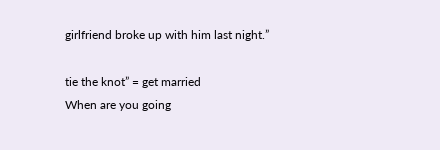girlfriend broke up with him last night.”

tie the knot” = get married
When are you going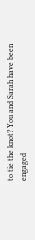to tie the knot? You and Sarah have been engaged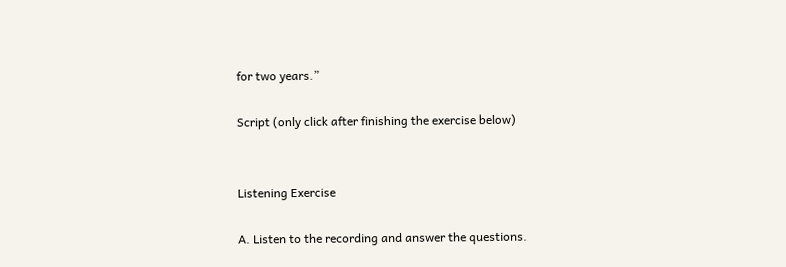for two years.”

Script (only click after finishing the exercise below)


Listening Exercise

A. Listen to the recording and answer the questions.